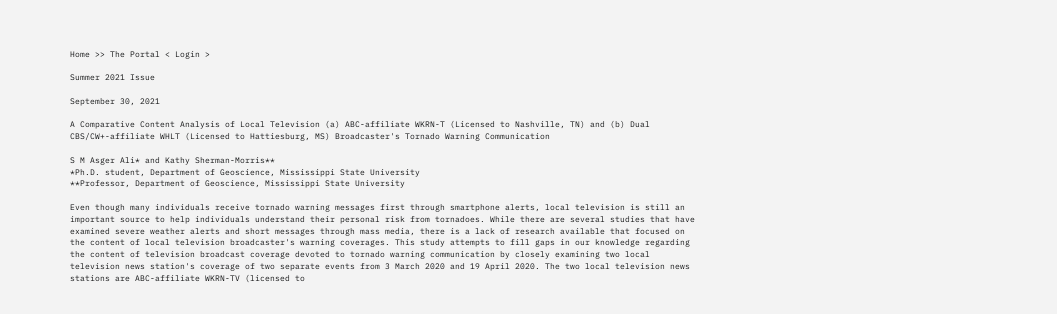Home >> The Portal < Login >

Summer 2021 Issue

September 30, 2021

A Comparative Content Analysis of Local Television (a) ABC-affiliate WKRN-T (Licensed to Nashville, TN) and (b) Dual CBS/CW+-affiliate WHLT (Licensed to Hattiesburg, MS) Broadcaster's Tornado Warning Communication

S M Asger Ali* and Kathy Sherman-Morris**
*Ph.D. student, Department of Geoscience, Mississippi State University
**Professor, Department of Geoscience, Mississippi State University

Even though many individuals receive tornado warning messages first through smartphone alerts, local television is still an important source to help individuals understand their personal risk from tornadoes. While there are several studies that have examined severe weather alerts and short messages through mass media, there is a lack of research available that focused on the content of local television broadcaster's warning coverages. This study attempts to fill gaps in our knowledge regarding the content of television broadcast coverage devoted to tornado warning communication by closely examining two local television news station's coverage of two separate events from 3 March 2020 and 19 April 2020. The two local television news stations are ABC-affiliate WKRN-TV (licensed to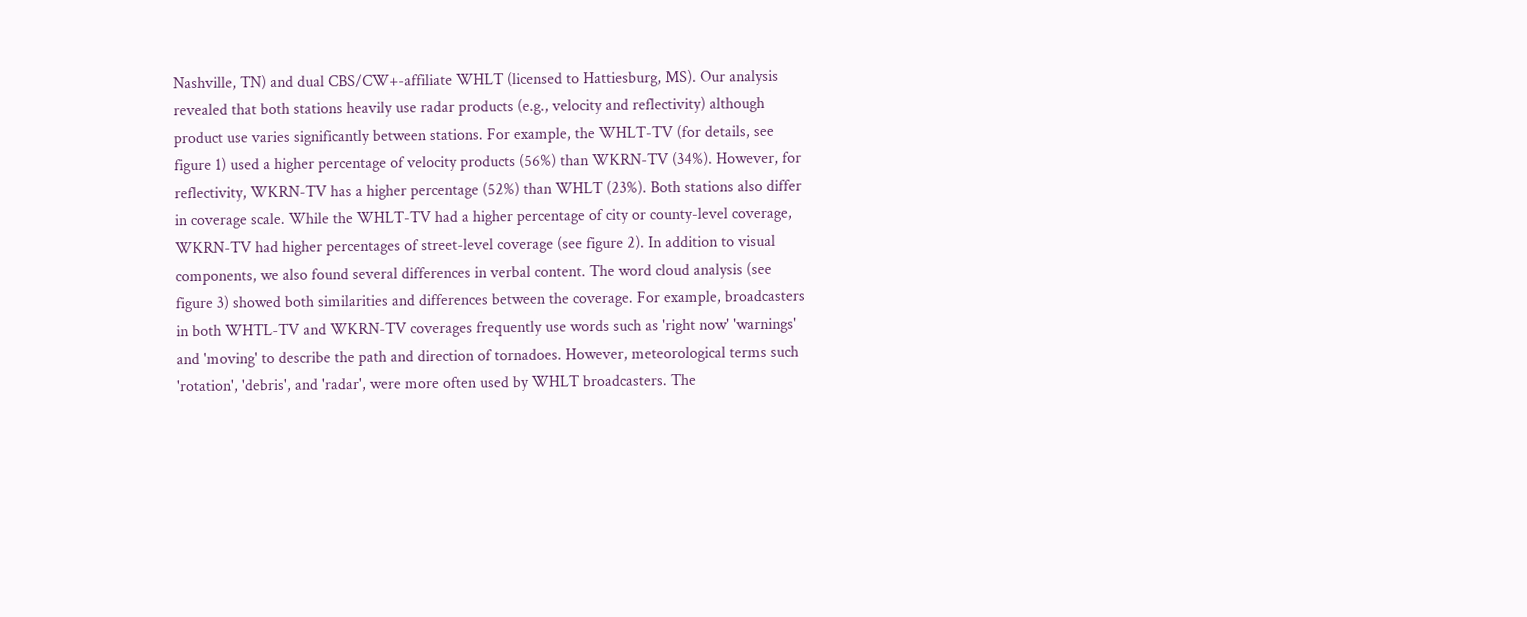Nashville, TN) and dual CBS/CW+-affiliate WHLT (licensed to Hattiesburg, MS). Our analysis revealed that both stations heavily use radar products (e.g., velocity and reflectivity) although product use varies significantly between stations. For example, the WHLT-TV (for details, see figure 1) used a higher percentage of velocity products (56%) than WKRN-TV (34%). However, for reflectivity, WKRN-TV has a higher percentage (52%) than WHLT (23%). Both stations also differ in coverage scale. While the WHLT-TV had a higher percentage of city or county-level coverage, WKRN-TV had higher percentages of street-level coverage (see figure 2). In addition to visual components, we also found several differences in verbal content. The word cloud analysis (see figure 3) showed both similarities and differences between the coverage. For example, broadcasters in both WHTL-TV and WKRN-TV coverages frequently use words such as 'right now' 'warnings' and 'moving' to describe the path and direction of tornadoes. However, meteorological terms such 'rotation', 'debris', and 'radar', were more often used by WHLT broadcasters. The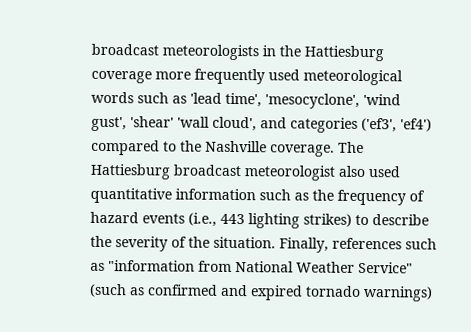broadcast meteorologists in the Hattiesburg coverage more frequently used meteorological words such as 'lead time', 'mesocyclone', 'wind gust', 'shear' 'wall cloud', and categories ('ef3', 'ef4') compared to the Nashville coverage. The Hattiesburg broadcast meteorologist also used quantitative information such as the frequency of hazard events (i.e., 443 lighting strikes) to describe the severity of the situation. Finally, references such as "information from National Weather Service" (such as confirmed and expired tornado warnings)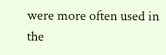were more often used in the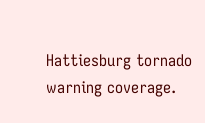Hattiesburg tornado warning coverage.